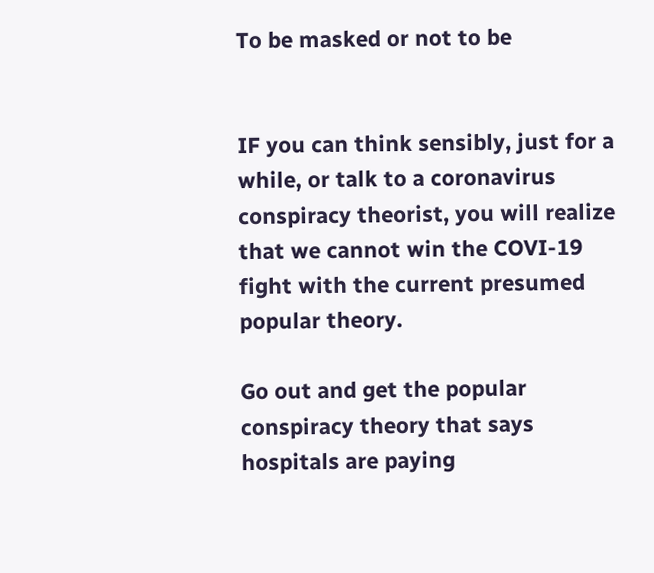To be masked or not to be


IF you can think sensibly, just for a while, or talk to a coronavirus conspiracy theorist, you will realize that we cannot win the COVI-19 fight with the current presumed popular theory.

Go out and get the popular conspiracy theory that says hospitals are paying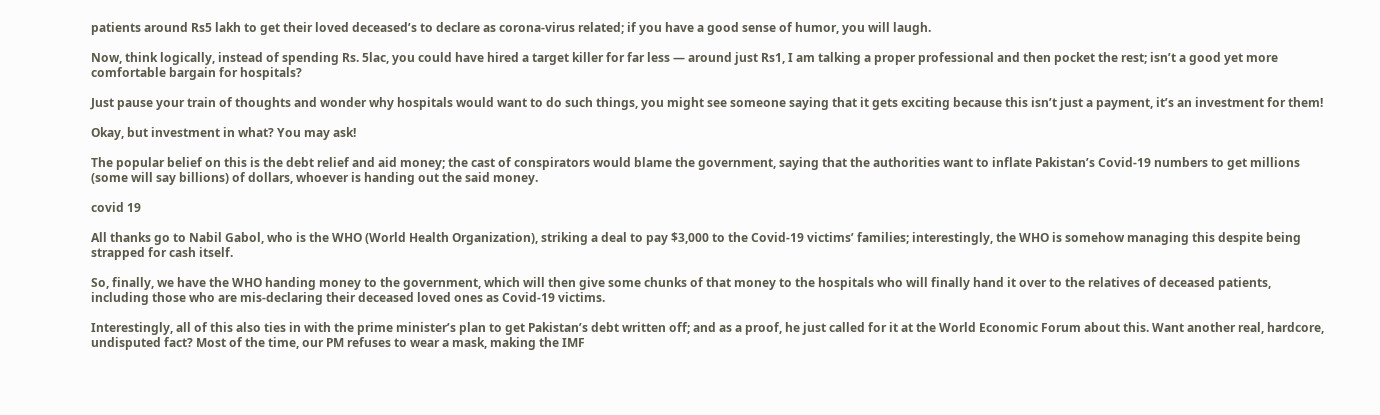patients around Rs5 lakh to get their loved deceased’s to declare as corona-virus related; if you have a good sense of humor, you will laugh.

Now, think logically, instead of spending Rs. 5lac, you could have hired a target killer for far less — around just Rs1, I am talking a proper professional and then pocket the rest; isn’t a good yet more comfortable bargain for hospitals?

Just pause your train of thoughts and wonder why hospitals would want to do such things, you might see someone saying that it gets exciting because this isn’t just a payment, it’s an investment for them!

Okay, but investment in what? You may ask!

The popular belief on this is the debt relief and aid money; the cast of conspirators would blame the government, saying that the authorities want to inflate Pakistan’s Covid-19 numbers to get millions (some will say billions) of dollars, whoever is handing out the said money.

covid 19

All thanks go to Nabil Gabol, who is the WHO (World Health Organization), striking a deal to pay $3,000 to the Covid-19 victims’ families; interestingly, the WHO is somehow managing this despite being strapped for cash itself.

So, finally, we have the WHO handing money to the government, which will then give some chunks of that money to the hospitals who will finally hand it over to the relatives of deceased patients, including those who are mis-declaring their deceased loved ones as Covid-19 victims.

Interestingly, all of this also ties in with the prime minister’s plan to get Pakistan’s debt written off; and as a proof, he just called for it at the World Economic Forum about this. Want another real, hardcore, undisputed fact? Most of the time, our PM refuses to wear a mask, making the IMF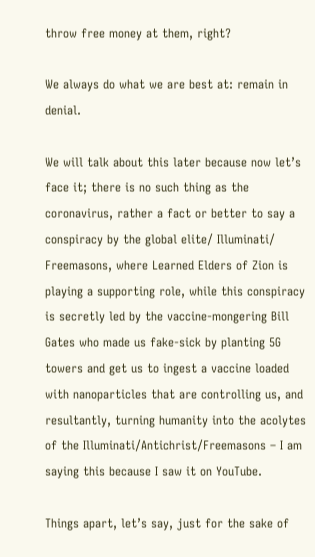throw free money at them, right?

We always do what we are best at: remain in denial.

We will talk about this later because now let’s face it; there is no such thing as the coronavirus, rather a fact or better to say a conspiracy by the global elite/ Illuminati/ Freemasons, where Learned Elders of Zion is playing a supporting role, while this conspiracy is secretly led by the vaccine-mongering Bill Gates who made us fake-sick by planting 5G towers and get us to ingest a vaccine loaded with nanoparticles that are controlling us, and resultantly, turning humanity into the acolytes of the Illuminati/Antichrist/Freemasons – I am saying this because I saw it on YouTube.

Things apart, let’s say, just for the sake of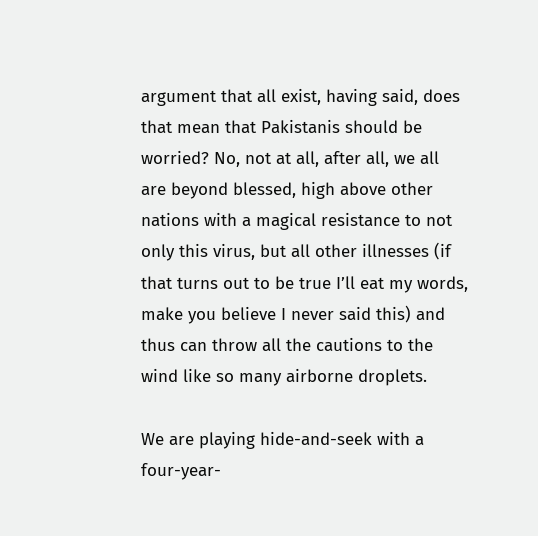argument that all exist, having said, does that mean that Pakistanis should be worried? No, not at all, after all, we all are beyond blessed, high above other nations with a magical resistance to not only this virus, but all other illnesses (if that turns out to be true I’ll eat my words, make you believe I never said this) and thus can throw all the cautions to the wind like so many airborne droplets.

We are playing hide-and-seek with a four-year-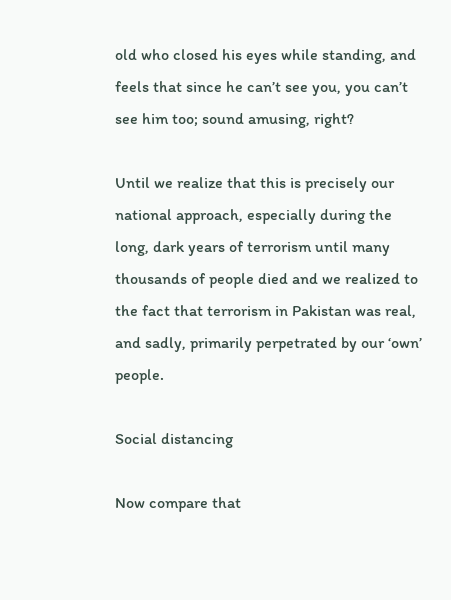old who closed his eyes while standing, and feels that since he can’t see you, you can’t see him too; sound amusing, right?

Until we realize that this is precisely our national approach, especially during the long, dark years of terrorism until many thousands of people died and we realized to the fact that terrorism in Pakistan was real, and sadly, primarily perpetrated by our ‘own’ people.

Social distancing

Now compare that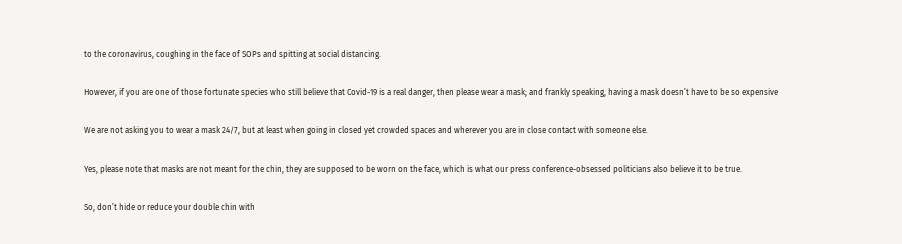to the coronavirus, coughing in the face of SOPs and spitting at social distancing.

However, if you are one of those fortunate species who still believe that Covid-19 is a real danger, then please wear a mask; and frankly speaking, having a mask doesn’t have to be so expensive

We are not asking you to wear a mask 24/7, but at least when going in closed yet crowded spaces and wherever you are in close contact with someone else.

Yes, please note that masks are not meant for the chin, they are supposed to be worn on the face, which is what our press conference-obsessed politicians also believe it to be true.

So, don’t hide or reduce your double chin with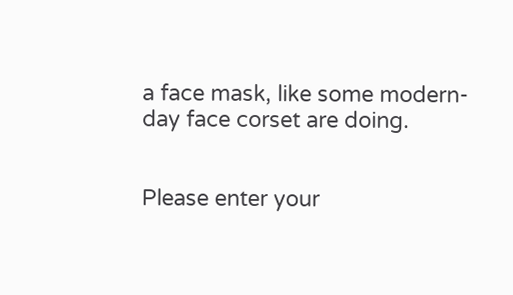a face mask, like some modern-day face corset are doing.


Please enter your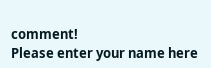comment!
Please enter your name here